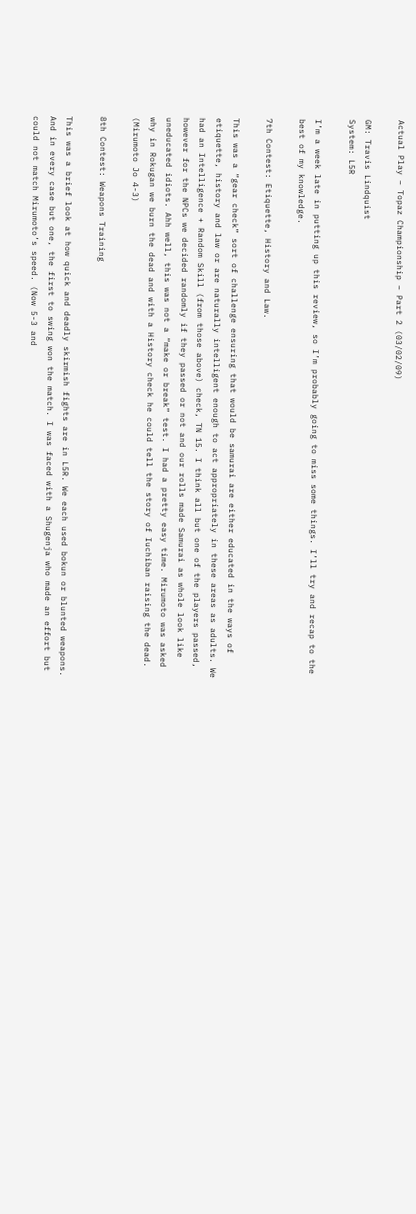Actual Play – Topaz Championship – Part 2 (03/02/09)

GM: Travis Lindquist
System: L5R

I’m a week late in putting up this review, so I’m probably going to miss some things. I’ll try and recap to the best of my knowledge.

7th Contest: Etiquette, History and Law.

This was a “gear check” sort of challenge ensuring that would be samurai are either educated in the ways of etiquette, history and law or are naturally intelligent enough to act appropriately in these areas as adults. We had an Intelligence + Random Skill (from those above) check, TN 15. I think all but one of the players passed, however for the NPCs we decided randomly if they passed or not and our rolls made Samurai as whole look like uneducated idiots. Ahh well, this was not a “make or break” test. I had a pretty easy time. Mirumoto was asked why in Rokugan we burn the dead and with a History check he could tell the story of Iuchiban raising the dead. (Mirumoto Jo 4-3)

8th Contest: Weapons Training

This was a brief look at how quick and deadly skirmish fights are in L5R. We each used bokun or blunted weapons. And in every case but one, the first to swing won the match. I was faced with a Shugenja who made an effort but could not match Mirumoto’s speed. (Now 5-3 and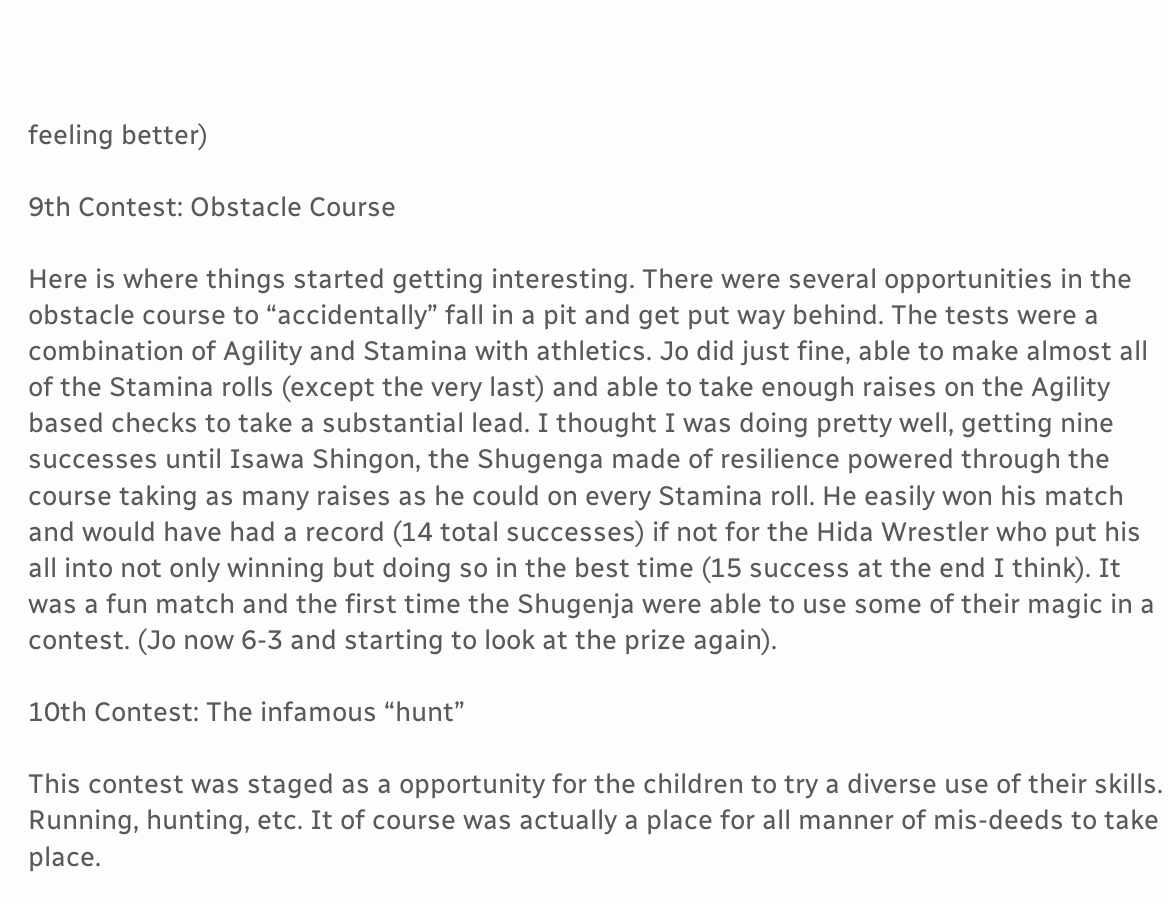feeling better)

9th Contest: Obstacle Course

Here is where things started getting interesting. There were several opportunities in the obstacle course to “accidentally” fall in a pit and get put way behind. The tests were a combination of Agility and Stamina with athletics. Jo did just fine, able to make almost all of the Stamina rolls (except the very last) and able to take enough raises on the Agility based checks to take a substantial lead. I thought I was doing pretty well, getting nine successes until Isawa Shingon, the Shugenga made of resilience powered through the course taking as many raises as he could on every Stamina roll. He easily won his match and would have had a record (14 total successes) if not for the Hida Wrestler who put his all into not only winning but doing so in the best time (15 success at the end I think). It was a fun match and the first time the Shugenja were able to use some of their magic in a contest. (Jo now 6-3 and starting to look at the prize again).

10th Contest: The infamous “hunt”

This contest was staged as a opportunity for the children to try a diverse use of their skills. Running, hunting, etc. It of course was actually a place for all manner of mis-deeds to take place.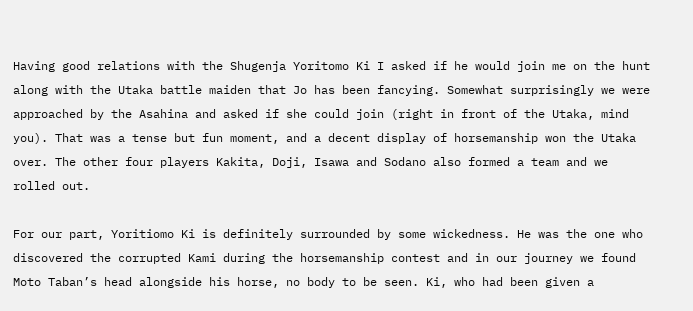Having good relations with the Shugenja Yoritomo Ki I asked if he would join me on the hunt along with the Utaka battle maiden that Jo has been fancying. Somewhat surprisingly we were approached by the Asahina and asked if she could join (right in front of the Utaka, mind you). That was a tense but fun moment, and a decent display of horsemanship won the Utaka over. The other four players Kakita, Doji, Isawa and Sodano also formed a team and we rolled out.

For our part, Yoritiomo Ki is definitely surrounded by some wickedness. He was the one who discovered the corrupted Kami during the horsemanship contest and in our journey we found Moto Taban’s head alongside his horse, no body to be seen. Ki, who had been given a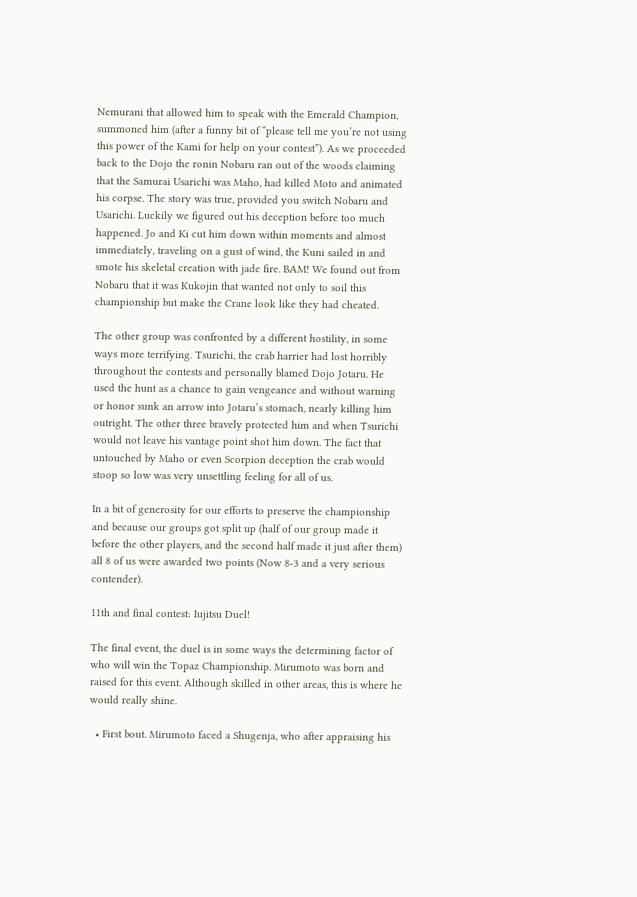Nemurani that allowed him to speak with the Emerald Champion, summoned him (after a funny bit of “please tell me you’re not using this power of the Kami for help on your contest”). As we proceeded back to the Dojo the ronin Nobaru ran out of the woods claiming that the Samurai Usarichi was Maho, had killed Moto and animated his corpse. The story was true, provided you switch Nobaru and Usarichi. Luckily we figured out his deception before too much happened. Jo and Ki cut him down within moments and almost immediately, traveling on a gust of wind, the Kuni sailed in and smote his skeletal creation with jade fire. BAM! We found out from Nobaru that it was Kukojin that wanted not only to soil this championship but make the Crane look like they had cheated.

The other group was confronted by a different hostility, in some ways more terrifying. Tsurichi, the crab harrier had lost horribly throughout the contests and personally blamed Dojo Jotaru. He used the hunt as a chance to gain vengeance and without warning or honor sunk an arrow into Jotaru’s stomach, nearly killing him outright. The other three bravely protected him and when Tsurichi would not leave his vantage point shot him down. The fact that untouched by Maho or even Scorpion deception the crab would stoop so low was very unsettling feeling for all of us.

In a bit of generosity for our efforts to preserve the championship and because our groups got split up (half of our group made it before the other players, and the second half made it just after them) all 8 of us were awarded two points (Now 8-3 and a very serious contender).

11th and final contest: Iujitsu Duel!

The final event, the duel is in some ways the determining factor of who will win the Topaz Championship. Mirumoto was born and raised for this event. Although skilled in other areas, this is where he would really shine.

  • First bout. Mirumoto faced a Shugenja, who after appraising his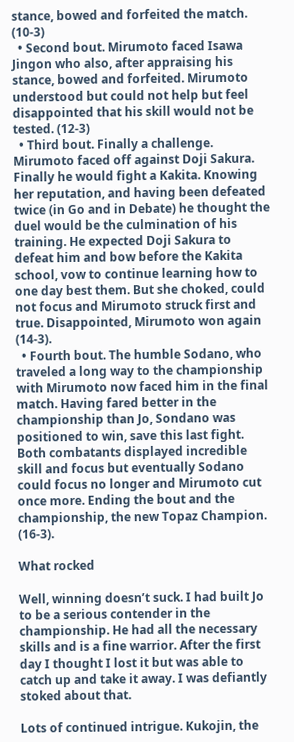stance, bowed and forfeited the match. (10-3)
  • Second bout. Mirumoto faced Isawa Jingon who also, after appraising his stance, bowed and forfeited. Mirumoto understood but could not help but feel disappointed that his skill would not be tested. (12-3)
  • Third bout. Finally a challenge. Mirumoto faced off against Doji Sakura. Finally he would fight a Kakita. Knowing her reputation, and having been defeated twice (in Go and in Debate) he thought the duel would be the culmination of his training. He expected Doji Sakura to defeat him and bow before the Kakita school, vow to continue learning how to one day best them. But she choked, could not focus and Mirumoto struck first and true. Disappointed, Mirumoto won again (14-3).
  • Fourth bout. The humble Sodano, who traveled a long way to the championship with Mirumoto now faced him in the final match. Having fared better in the championship than Jo, Sondano was positioned to win, save this last fight. Both combatants displayed incredible skill and focus but eventually Sodano could focus no longer and Mirumoto cut once more. Ending the bout and the championship, the new Topaz Champion. (16-3).

What rocked

Well, winning doesn’t suck. I had built Jo to be a serious contender in the championship. He had all the necessary skills and is a fine warrior. After the first day I thought I lost it but was able to catch up and take it away. I was defiantly stoked about that.

Lots of continued intrigue. Kukojin, the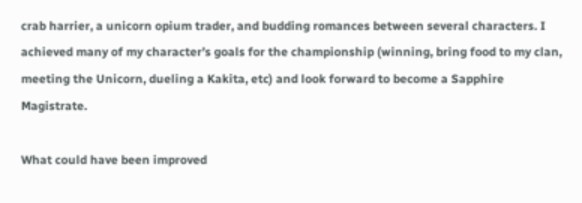crab harrier, a unicorn opium trader, and budding romances between several characters. I achieved many of my character’s goals for the championship (winning, bring food to my clan, meeting the Unicorn, dueling a Kakita, etc) and look forward to become a Sapphire Magistrate.

What could have been improved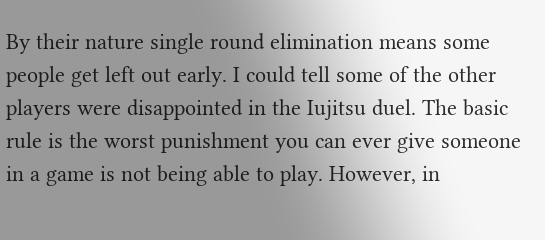By their nature single round elimination means some people get left out early. I could tell some of the other players were disappointed in the Iujitsu duel. The basic rule is the worst punishment you can ever give someone in a game is not being able to play. However, in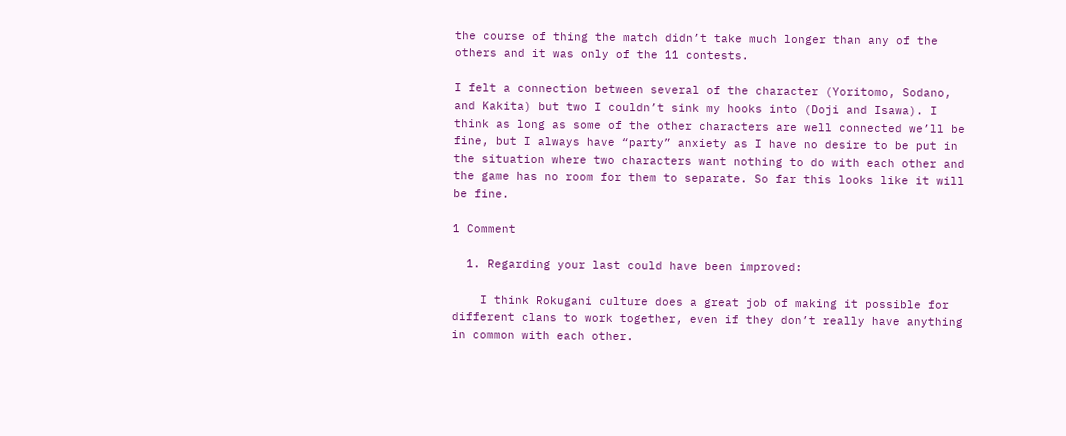the course of thing the match didn’t take much longer than any of the others and it was only of the 11 contests.

I felt a connection between several of the character (Yoritomo, Sodano, and Kakita) but two I couldn’t sink my hooks into (Doji and Isawa). I think as long as some of the other characters are well connected we’ll be fine, but I always have “party” anxiety as I have no desire to be put in the situation where two characters want nothing to do with each other and the game has no room for them to separate. So far this looks like it will be fine.

1 Comment

  1. Regarding your last could have been improved:

    I think Rokugani culture does a great job of making it possible for different clans to work together, even if they don’t really have anything in common with each other.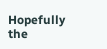Hopefully the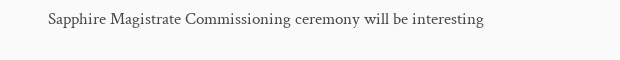Sapphire Magistrate Commissioning ceremony will be interesting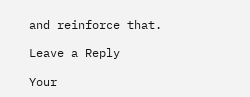and reinforce that.

Leave a Reply

Your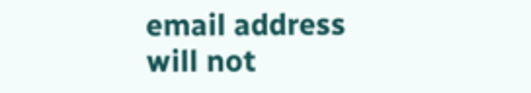email address will not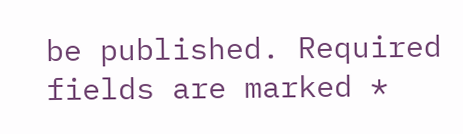be published. Required fields are marked *